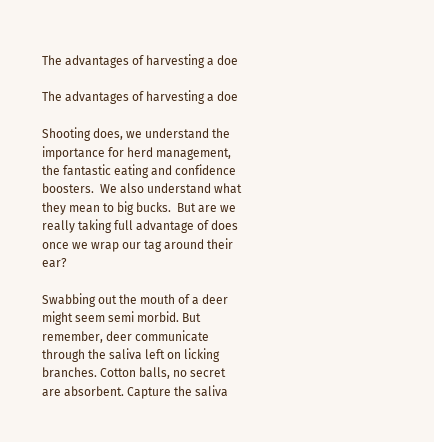The advantages of harvesting a doe

The advantages of harvesting a doe

Shooting does, we understand the importance for herd management, the fantastic eating and confidence boosters.  We also understand what they mean to big bucks.  But are we really taking full advantage of does once we wrap our tag around their ear?

Swabbing out the mouth of a deer might seem semi morbid. But remember, deer communicate through the saliva left on licking branches. Cotton balls, no secret are absorbent. Capture the saliva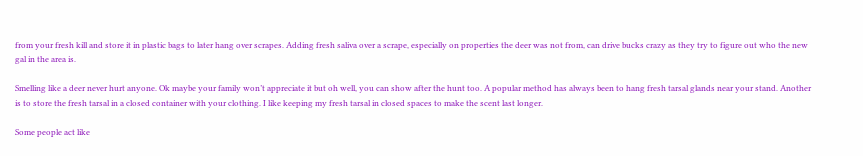from your fresh kill and store it in plastic bags to later hang over scrapes. Adding fresh saliva over a scrape, especially on properties the deer was not from, can drive bucks crazy as they try to figure out who the new gal in the area is.

Smelling like a deer never hurt anyone. Ok maybe your family won’t appreciate it but oh well, you can show after the hunt too. A popular method has always been to hang fresh tarsal glands near your stand. Another is to store the fresh tarsal in a closed container with your clothing. I like keeping my fresh tarsal in closed spaces to make the scent last longer.

Some people act like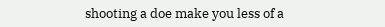shooting a doe make you less of a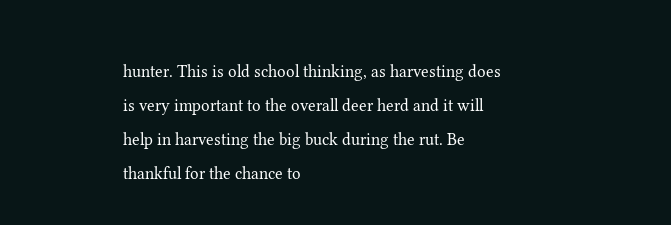hunter. This is old school thinking, as harvesting does is very important to the overall deer herd and it will help in harvesting the big buck during the rut. Be thankful for the chance to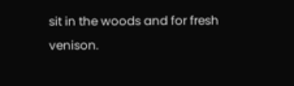sit in the woods and for fresh venison.